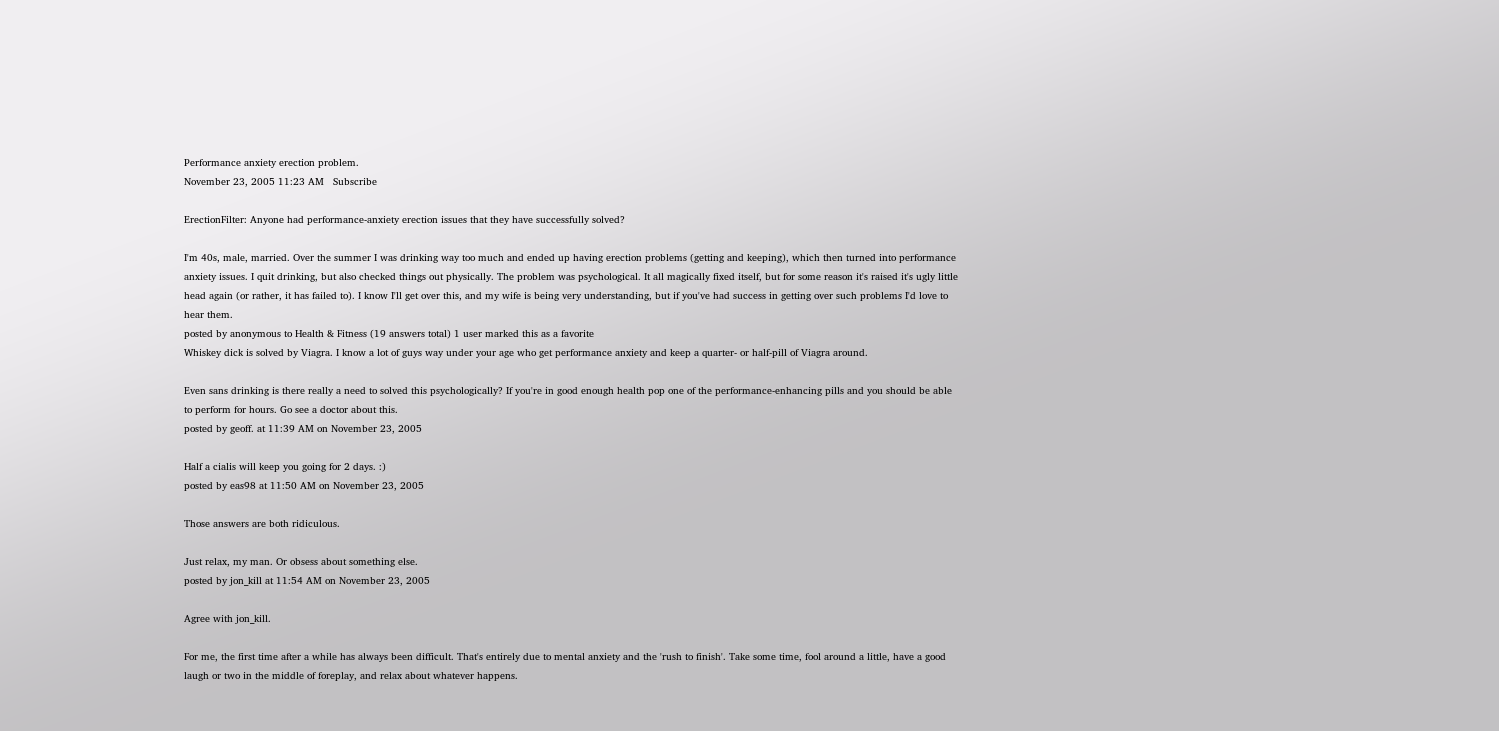Performance anxiety erection problem.
November 23, 2005 11:23 AM   Subscribe

ErectionFilter: Anyone had performance-anxiety erection issues that they have successfully solved?

I'm 40s, male, married. Over the summer I was drinking way too much and ended up having erection problems (getting and keeping), which then turned into performance anxiety issues. I quit drinking, but also checked things out physically. The problem was psychological. It all magically fixed itself, but for some reason it's raised it's ugly little head again (or rather, it has failed to). I know I'll get over this, and my wife is being very understanding, but if you've had success in getting over such problems I'd love to hear them.
posted by anonymous to Health & Fitness (19 answers total) 1 user marked this as a favorite
Whiskey dick is solved by Viagra. I know a lot of guys way under your age who get performance anxiety and keep a quarter- or half-pill of Viagra around.

Even sans drinking is there really a need to solved this psychologically? If you're in good enough health pop one of the performance-enhancing pills and you should be able to perform for hours. Go see a doctor about this.
posted by geoff. at 11:39 AM on November 23, 2005

Half a cialis will keep you going for 2 days. :)
posted by eas98 at 11:50 AM on November 23, 2005

Those answers are both ridiculous.

Just relax, my man. Or obsess about something else.
posted by jon_kill at 11:54 AM on November 23, 2005

Agree with jon_kill.

For me, the first time after a while has always been difficult. That's entirely due to mental anxiety and the 'rush to finish'. Take some time, fool around a little, have a good laugh or two in the middle of foreplay, and relax about whatever happens.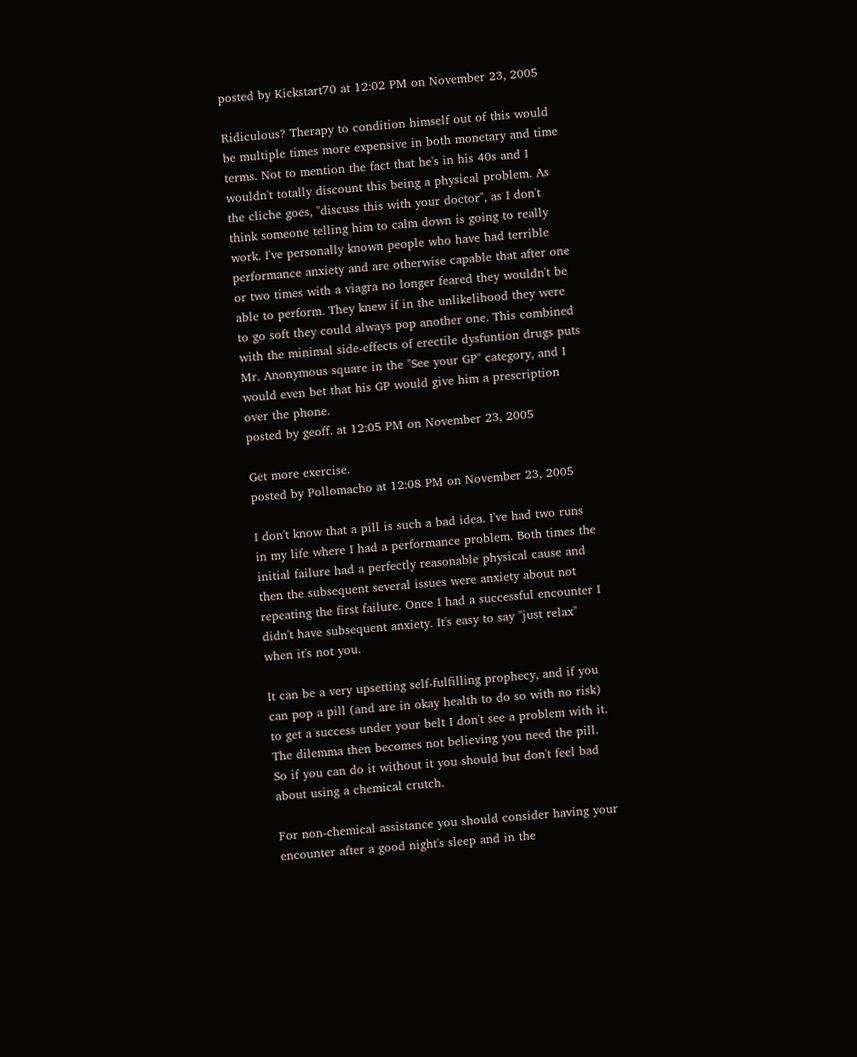posted by Kickstart70 at 12:02 PM on November 23, 2005

Ridiculous? Therapy to condition himself out of this would be multiple times more expensive in both monetary and time terms. Not to mention the fact that he's in his 40s and I wouldn't totally discount this being a physical problem. As the cliche goes, "discuss this with your doctor", as I don't think someone telling him to calm down is going to really work. I've personally known people who have had terrible performance anxiety and are otherwise capable that after one or two times with a viagra no longer feared they wouldn't be able to perform. They knew if in the unlikelihood they were to go soft they could always pop another one. This combined with the minimal side-effects of erectile dysfuntion drugs puts Mr. Anonymous square in the "See your GP" category, and I would even bet that his GP would give him a prescription over the phone.
posted by geoff. at 12:05 PM on November 23, 2005

Get more exercise.
posted by Pollomacho at 12:08 PM on November 23, 2005

I don't know that a pill is such a bad idea. I've had two runs in my life where I had a performance problem. Both times the initial failure had a perfectly reasonable physical cause and then the subsequent several issues were anxiety about not repeating the first failure. Once I had a successful encounter I didn't have subsequent anxiety. It's easy to say "just relax" when it's not you.

It can be a very upsetting self-fulfilling prophecy, and if you can pop a pill (and are in okay health to do so with no risk) to get a success under your belt I don't see a problem with it. The dilemma then becomes not believing you need the pill. So if you can do it without it you should but don't feel bad about using a chemical crutch.

For non-chemical assistance you should consider having your encounter after a good night's sleep and in the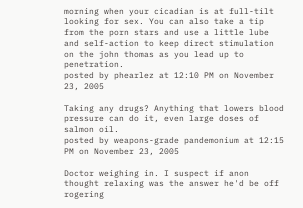morning when your cicadian is at full-tilt looking for sex. You can also take a tip from the porn stars and use a little lube and self-action to keep direct stimulation on the john thomas as you lead up to penetration.
posted by phearlez at 12:10 PM on November 23, 2005

Taking any drugs? Anything that lowers blood pressure can do it, even large doses of salmon oil.
posted by weapons-grade pandemonium at 12:15 PM on November 23, 2005

Doctor weighing in. I suspect if anon thought relaxing was the answer he'd be off rogering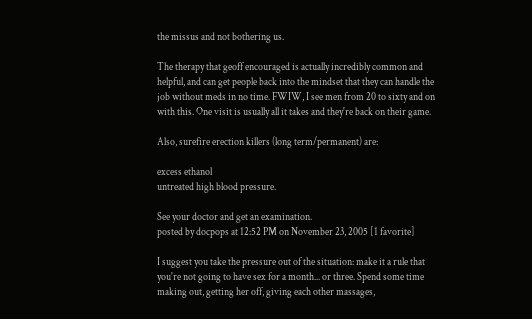the missus and not bothering us.

The therapy that geoff encouraged is actually incredibly common and helpful, and can get people back into the mindset that they can handle the job without meds in no time. FWIW, I see men from 20 to sixty and on with this. One visit is usually all it takes and they're back on their game.

Also, surefire erection killers (long term/permanent) are:

excess ethanol
untreated high blood pressure.

See your doctor and get an examination.
posted by docpops at 12:52 PM on November 23, 2005 [1 favorite]

I suggest you take the pressure out of the situation: make it a rule that you're not going to have sex for a month... or three. Spend some time making out, getting her off, giving each other massages,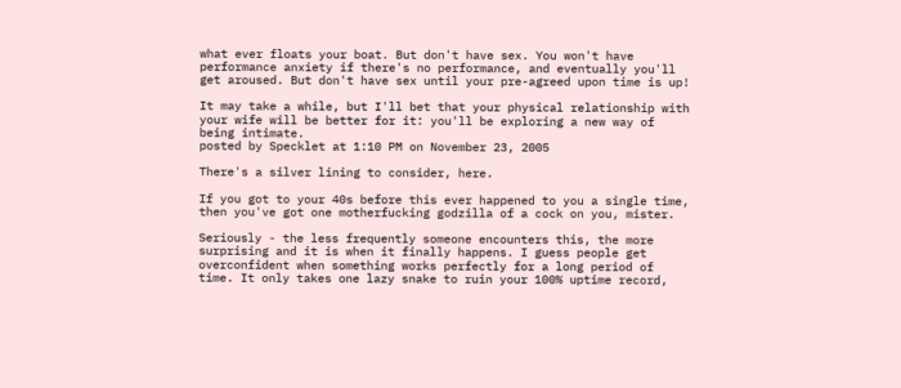what ever floats your boat. But don't have sex. You won't have performance anxiety if there's no performance, and eventually you'll get aroused. But don't have sex until your pre-agreed upon time is up!

It may take a while, but I'll bet that your physical relationship with your wife will be better for it: you'll be exploring a new way of being intimate.
posted by Specklet at 1:10 PM on November 23, 2005

There's a silver lining to consider, here.

If you got to your 40s before this ever happened to you a single time, then you've got one motherfucking godzilla of a cock on you, mister.

Seriously - the less frequently someone encounters this, the more surprising and it is when it finally happens. I guess people get overconfident when something works perfectly for a long period of time. It only takes one lazy snake to ruin your 100% uptime record,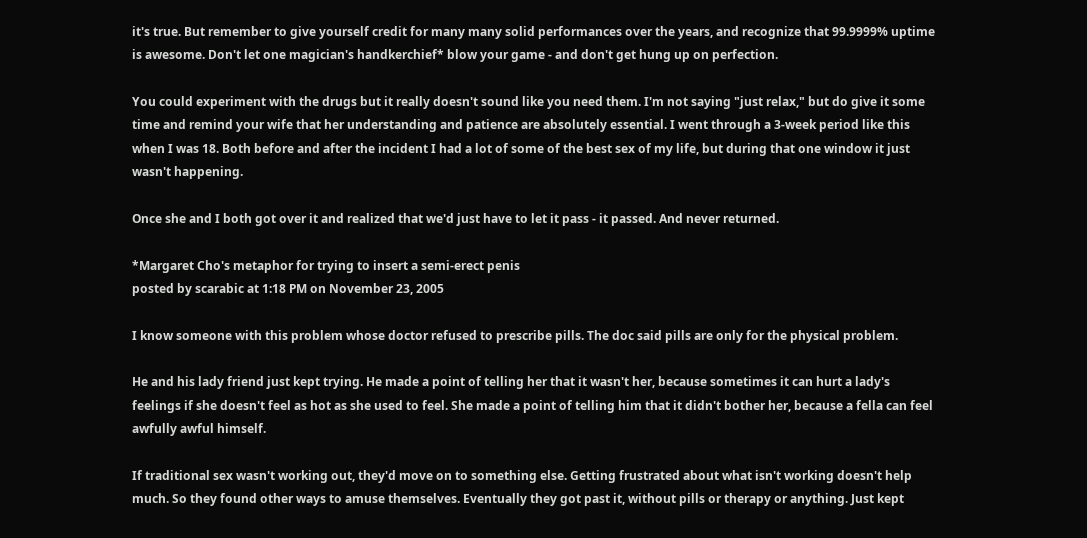it's true. But remember to give yourself credit for many many solid performances over the years, and recognize that 99.9999% uptime is awesome. Don't let one magician's handkerchief* blow your game - and don't get hung up on perfection.

You could experiment with the drugs but it really doesn't sound like you need them. I'm not saying "just relax," but do give it some time and remind your wife that her understanding and patience are absolutely essential. I went through a 3-week period like this when I was 18. Both before and after the incident I had a lot of some of the best sex of my life, but during that one window it just wasn't happening.

Once she and I both got over it and realized that we'd just have to let it pass - it passed. And never returned.

*Margaret Cho's metaphor for trying to insert a semi-erect penis
posted by scarabic at 1:18 PM on November 23, 2005

I know someone with this problem whose doctor refused to prescribe pills. The doc said pills are only for the physical problem.

He and his lady friend just kept trying. He made a point of telling her that it wasn't her, because sometimes it can hurt a lady's feelings if she doesn't feel as hot as she used to feel. She made a point of telling him that it didn't bother her, because a fella can feel awfully awful himself.

If traditional sex wasn't working out, they'd move on to something else. Getting frustrated about what isn't working doesn't help much. So they found other ways to amuse themselves. Eventually they got past it, without pills or therapy or anything. Just kept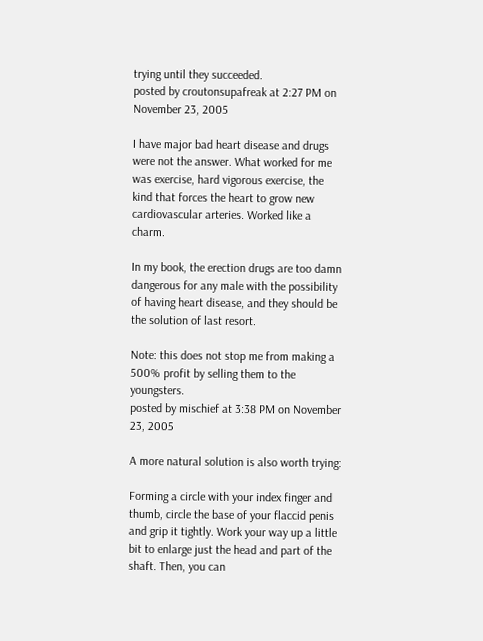trying until they succeeded.
posted by croutonsupafreak at 2:27 PM on November 23, 2005

I have major bad heart disease and drugs were not the answer. What worked for me was exercise, hard vigorous exercise, the kind that forces the heart to grow new cardiovascular arteries. Worked like a charm.

In my book, the erection drugs are too damn dangerous for any male with the possibility of having heart disease, and they should be the solution of last resort.

Note: this does not stop me from making a 500% profit by selling them to the youngsters.
posted by mischief at 3:38 PM on November 23, 2005

A more natural solution is also worth trying:

Forming a circle with your index finger and thumb, circle the base of your flaccid penis and grip it tightly. Work your way up a little bit to enlarge just the head and part of the shaft. Then, you can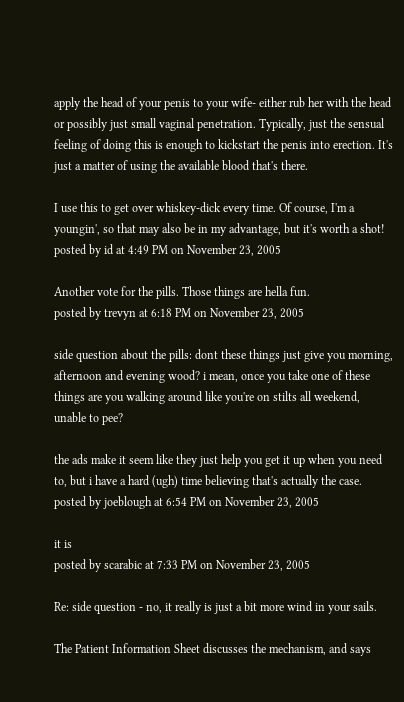apply the head of your penis to your wife- either rub her with the head or possibly just small vaginal penetration. Typically, just the sensual feeling of doing this is enough to kickstart the penis into erection. It's just a matter of using the available blood that's there.

I use this to get over whiskey-dick every time. Of course, I'm a youngin', so that may also be in my advantage, but it's worth a shot!
posted by id at 4:49 PM on November 23, 2005

Another vote for the pills. Those things are hella fun.
posted by trevyn at 6:18 PM on November 23, 2005

side question about the pills: dont these things just give you morning, afternoon and evening wood? i mean, once you take one of these things are you walking around like you're on stilts all weekend, unable to pee?

the ads make it seem like they just help you get it up when you need to, but i have a hard (ugh) time believing that's actually the case.
posted by joeblough at 6:54 PM on November 23, 2005

it is
posted by scarabic at 7:33 PM on November 23, 2005

Re: side question - no, it really is just a bit more wind in your sails.

The Patient Information Sheet discusses the mechanism, and says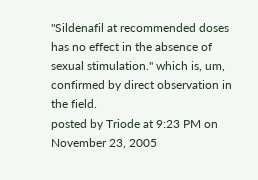"Sildenafil at recommended doses has no effect in the absence of sexual stimulation." which is, um, confirmed by direct observation in the field.
posted by Triode at 9:23 PM on November 23, 2005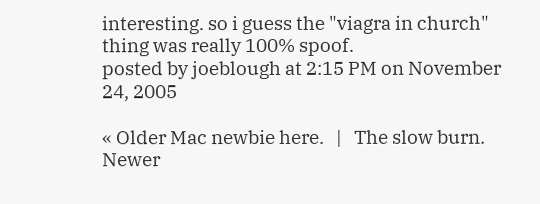interesting. so i guess the "viagra in church" thing was really 100% spoof.
posted by joeblough at 2:15 PM on November 24, 2005

« Older Mac newbie here.   |   The slow burn. Newer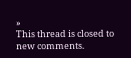»
This thread is closed to new comments.